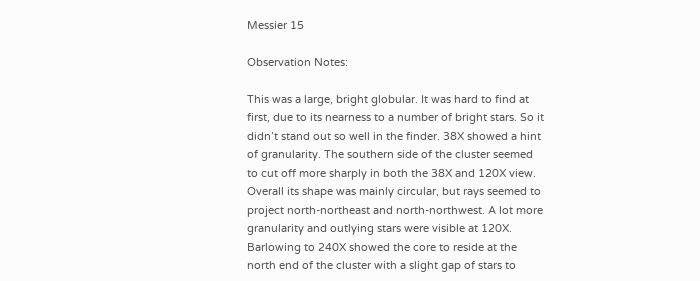Messier 15

Observation Notes:

This was a large, bright globular. It was hard to find at first, due to its nearness to a number of bright stars. So it didn’t stand out so well in the finder. 38X showed a hint of granularity. The southern side of the cluster seemed to cut off more sharply in both the 38X and 120X view. Overall its shape was mainly circular, but rays seemed to project north-northeast and north-northwest. A lot more granularity and outlying stars were visible at 120X. Barlowing to 240X showed the core to reside at the north end of the cluster with a slight gap of stars to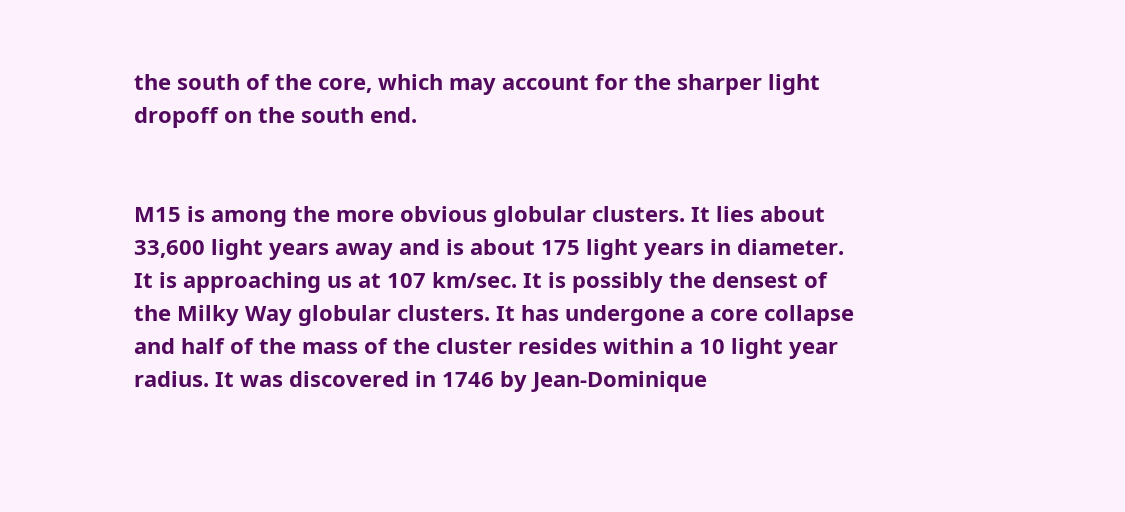the south of the core, which may account for the sharper light dropoff on the south end.


M15 is among the more obvious globular clusters. It lies about 33,600 light years away and is about 175 light years in diameter. It is approaching us at 107 km/sec. It is possibly the densest of the Milky Way globular clusters. It has undergone a core collapse and half of the mass of the cluster resides within a 10 light year radius. It was discovered in 1746 by Jean-Dominique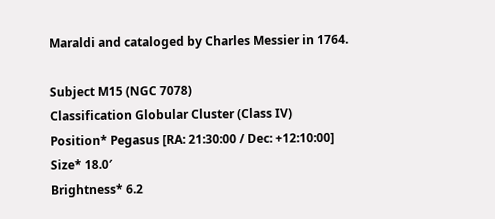Maraldi and cataloged by Charles Messier in 1764.

Subject M15 (NGC 7078)
Classification Globular Cluster (Class IV)
Position* Pegasus [RA: 21:30:00 / Dec: +12:10:00]
Size* 18.0′
Brightness* 6.2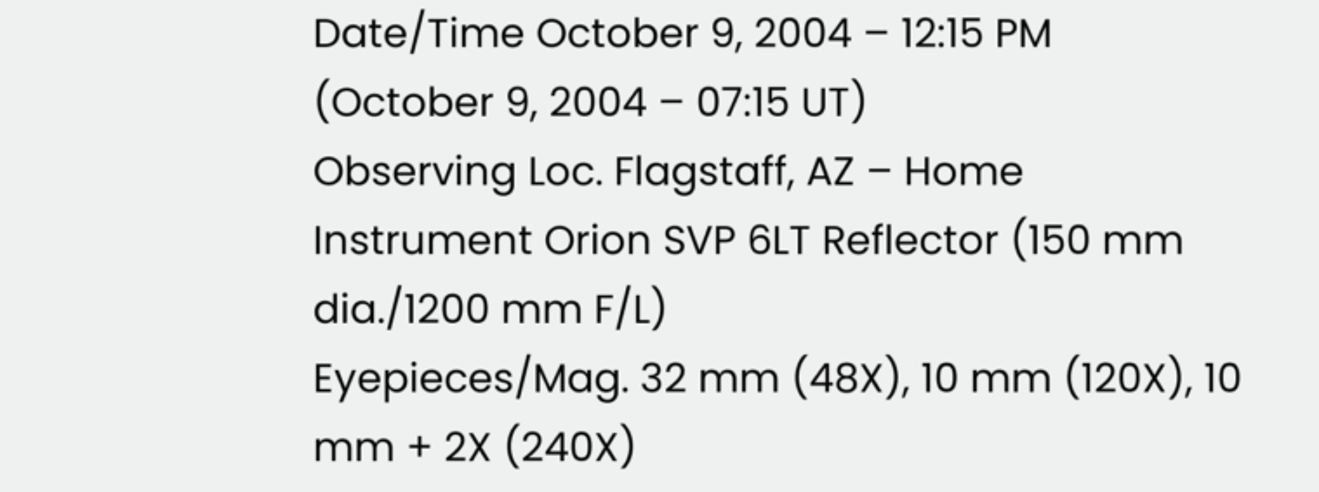Date/Time October 9, 2004 – 12:15 PM
(October 9, 2004 – 07:15 UT)
Observing Loc. Flagstaff, AZ – Home
Instrument Orion SVP 6LT Reflector (150 mm dia./1200 mm F/L)
Eyepieces/Mag. 32 mm (48X), 10 mm (120X), 10 mm + 2X (240X)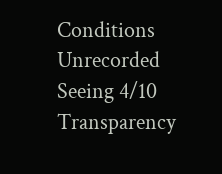Conditions Unrecorded
Seeing 4/10
Transparency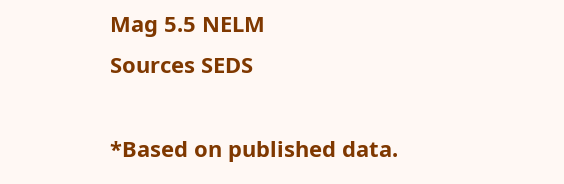Mag 5.5 NELM
Sources SEDS

*Based on published data.